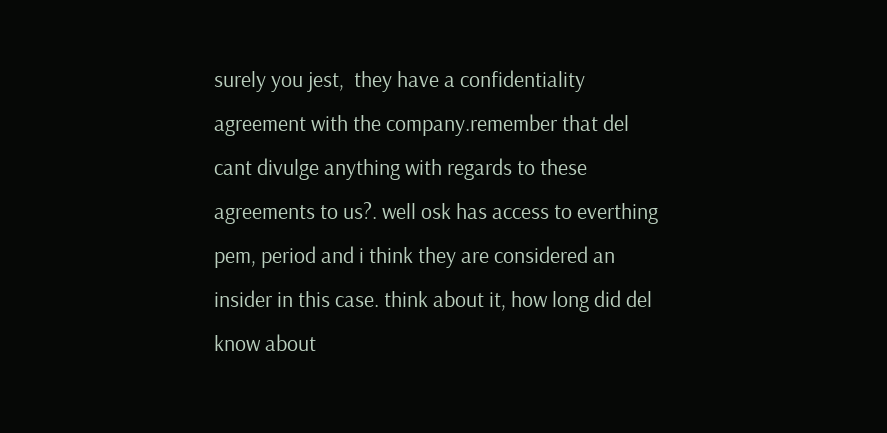surely you jest,  they have a confidentiality agreement with the company.remember that del cant divulge anything with regards to these agreements to us?. well osk has access to everthing pem, period and i think they are considered an insider in this case. think about it, how long did del know about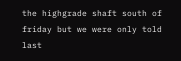the highgrade shaft south of friday but we were only told last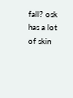fall? osk has a lot of skin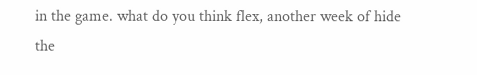in the game. what do you think flex, another week of hide the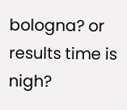bologna? or results time is nigh?